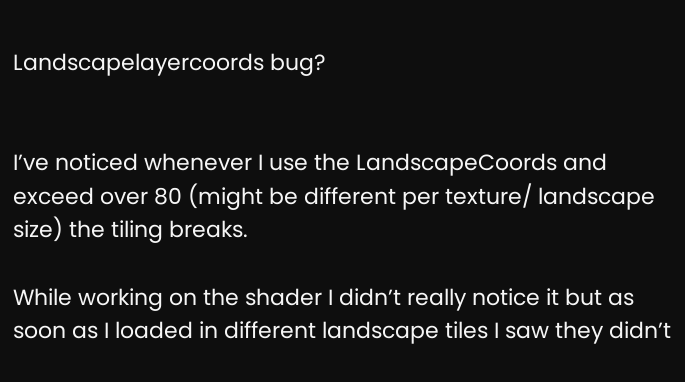Landscapelayercoords bug?


I’ve noticed whenever I use the LandscapeCoords and exceed over 80 (might be different per texture/ landscape size) the tiling breaks.

While working on the shader I didn’t really notice it but as soon as I loaded in different landscape tiles I saw they didn’t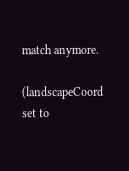match anymore.

(landscapeCoord set to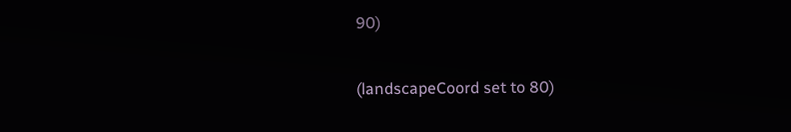90)

(landscapeCoord set to 80)